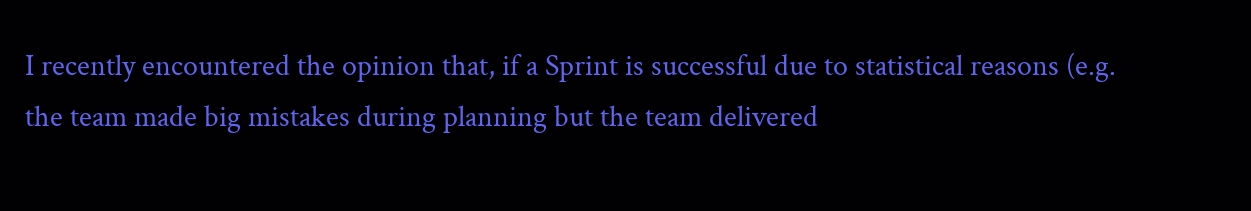I recently encountered the opinion that, if a Sprint is successful due to statistical reasons (e.g. the team made big mistakes during planning but the team delivered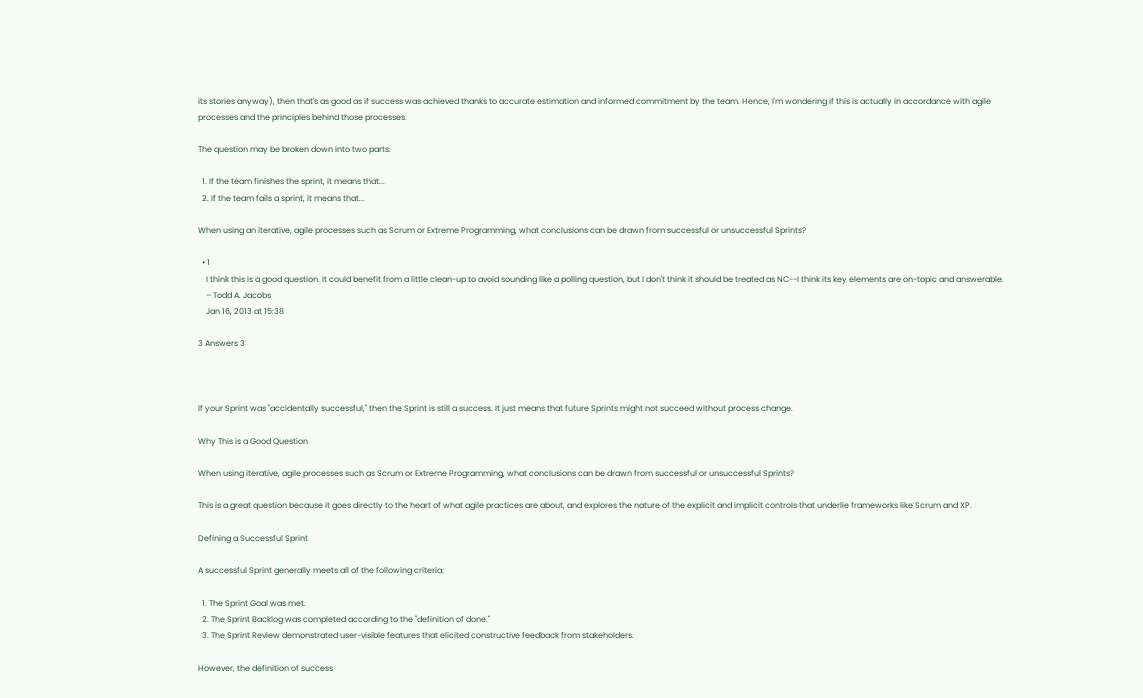its stories anyway), then that's as good as if success was achieved thanks to accurate estimation and informed commitment by the team. Hence, I'm wondering if this is actually in accordance with agile processes and the principles behind those processes.

The question may be broken down into two parts:

  1. If the team finishes the sprint, it means that...
  2. If the team fails a sprint, it means that...

When using an iterative, agile processes such as Scrum or Extreme Programming, what conclusions can be drawn from successful or unsuccessful Sprints?

  • 1
    I think this is a good question. It could benefit from a little clean-up to avoid sounding like a polling question, but I don't think it should be treated as NC--I think its key elements are on-topic and answerable.
    – Todd A. Jacobs
    Jan 16, 2013 at 15:38

3 Answers 3



If your Sprint was "accidentally successful," then the Sprint is still a success. It just means that future Sprints might not succeed without process change.

Why This is a Good Question

When using iterative, agile processes such as Scrum or Extreme Programming, what conclusions can be drawn from successful or unsuccessful Sprints?

This is a great question because it goes directly to the heart of what agile practices are about, and explores the nature of the explicit and implicit controls that underlie frameworks like Scrum and XP.

Defining a Successful Sprint

A successful Sprint generally meets all of the following criteria:

  1. The Sprint Goal was met.
  2. The Sprint Backlog was completed according to the "definition of done."
  3. The Sprint Review demonstrated user-visible features that elicited constructive feedback from stakeholders.

However, the definition of success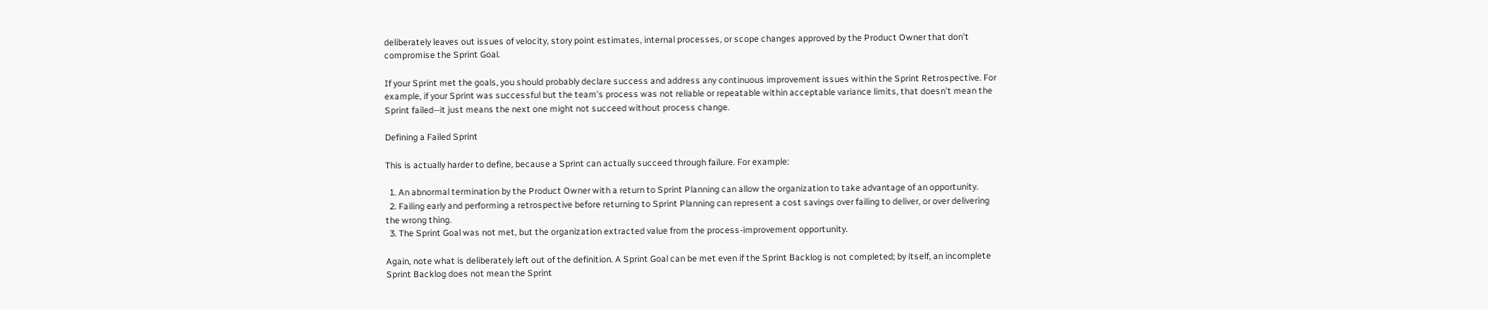deliberately leaves out issues of velocity, story point estimates, internal processes, or scope changes approved by the Product Owner that don't compromise the Sprint Goal.

If your Sprint met the goals, you should probably declare success and address any continuous improvement issues within the Sprint Retrospective. For example, if your Sprint was successful but the team's process was not reliable or repeatable within acceptable variance limits, that doesn't mean the Sprint failed--it just means the next one might not succeed without process change.

Defining a Failed Sprint

This is actually harder to define, because a Sprint can actually succeed through failure. For example:

  1. An abnormal termination by the Product Owner with a return to Sprint Planning can allow the organization to take advantage of an opportunity.
  2. Failing early and performing a retrospective before returning to Sprint Planning can represent a cost savings over failing to deliver, or over delivering the wrong thing.
  3. The Sprint Goal was not met, but the organization extracted value from the process-improvement opportunity.

Again, note what is deliberately left out of the definition. A Sprint Goal can be met even if the Sprint Backlog is not completed; by itself, an incomplete Sprint Backlog does not mean the Sprint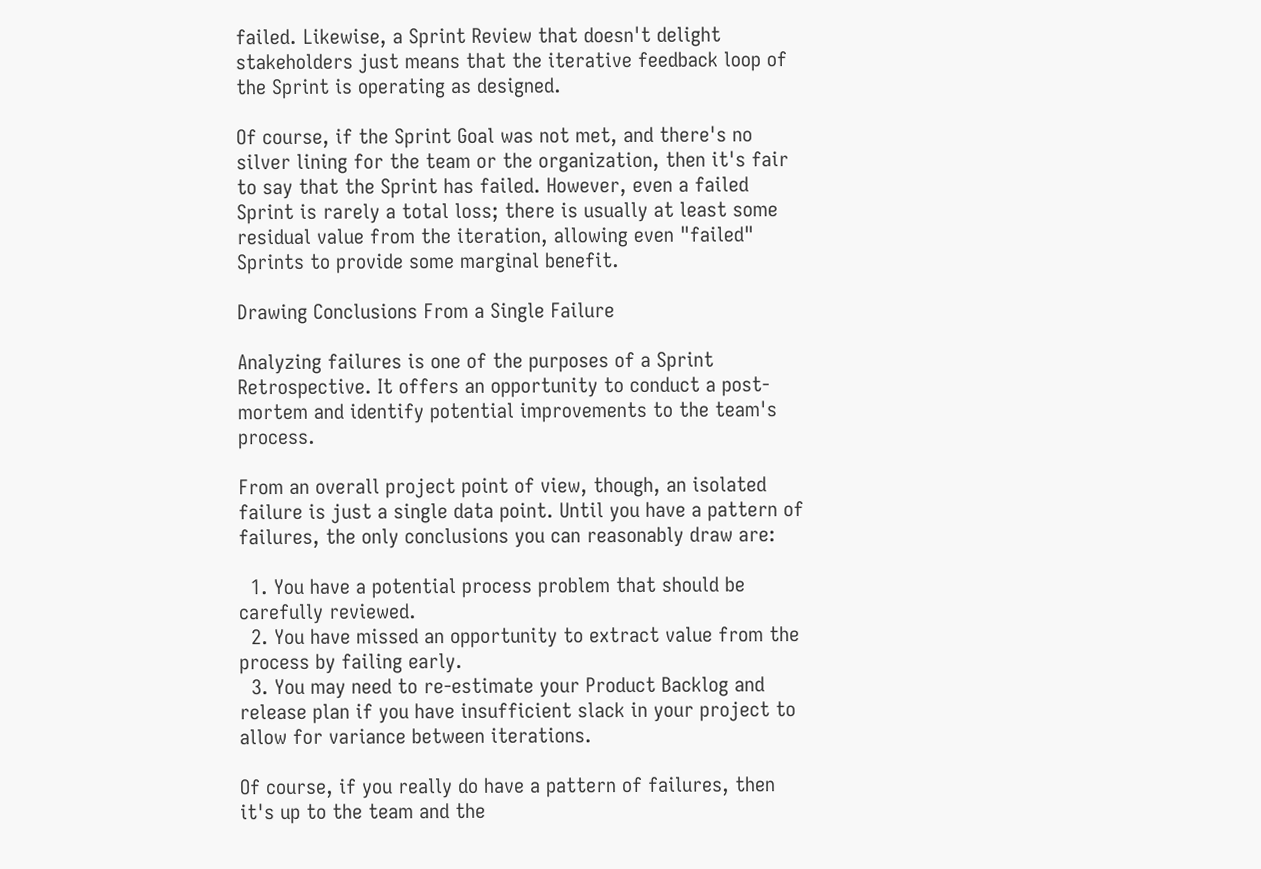failed. Likewise, a Sprint Review that doesn't delight stakeholders just means that the iterative feedback loop of the Sprint is operating as designed.

Of course, if the Sprint Goal was not met, and there's no silver lining for the team or the organization, then it's fair to say that the Sprint has failed. However, even a failed Sprint is rarely a total loss; there is usually at least some residual value from the iteration, allowing even "failed" Sprints to provide some marginal benefit.

Drawing Conclusions From a Single Failure

Analyzing failures is one of the purposes of a Sprint Retrospective. It offers an opportunity to conduct a post-mortem and identify potential improvements to the team's process.

From an overall project point of view, though, an isolated failure is just a single data point. Until you have a pattern of failures, the only conclusions you can reasonably draw are:

  1. You have a potential process problem that should be carefully reviewed.
  2. You have missed an opportunity to extract value from the process by failing early.
  3. You may need to re-estimate your Product Backlog and release plan if you have insufficient slack in your project to allow for variance between iterations.

Of course, if you really do have a pattern of failures, then it's up to the team and the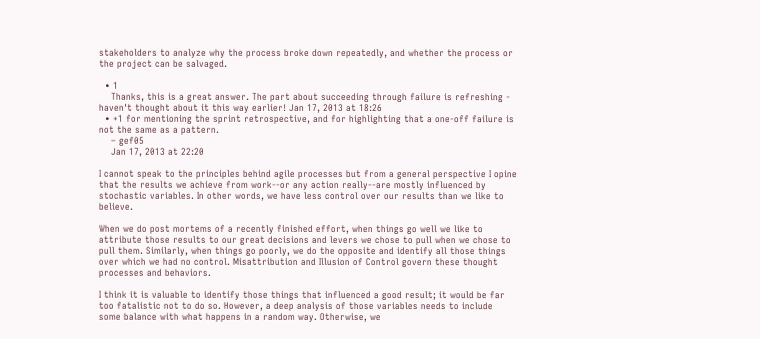stakeholders to analyze why the process broke down repeatedly, and whether the process or the project can be salvaged.

  • 1
    Thanks, this is a great answer. The part about succeeding through failure is refreshing - haven't thought about it this way earlier! Jan 17, 2013 at 18:26
  • +1 for mentioning the sprint retrospective, and for highlighting that a one-off failure is not the same as a pattern.
    – gef05
    Jan 17, 2013 at 22:20

I cannot speak to the principles behind agile processes but from a general perspective I opine that the results we achieve from work--or any action really--are mostly influenced by stochastic variables. In other words, we have less control over our results than we like to believe.

When we do post mortems of a recently finished effort, when things go well we like to attribute those results to our great decisions and levers we chose to pull when we chose to pull them. Similarly, when things go poorly, we do the opposite and identify all those things over which we had no control. Misattribution and Illusion of Control govern these thought processes and behaviors.

I think it is valuable to identify those things that influenced a good result; it would be far too fatalistic not to do so. However, a deep analysis of those variables needs to include some balance with what happens in a random way. Otherwise, we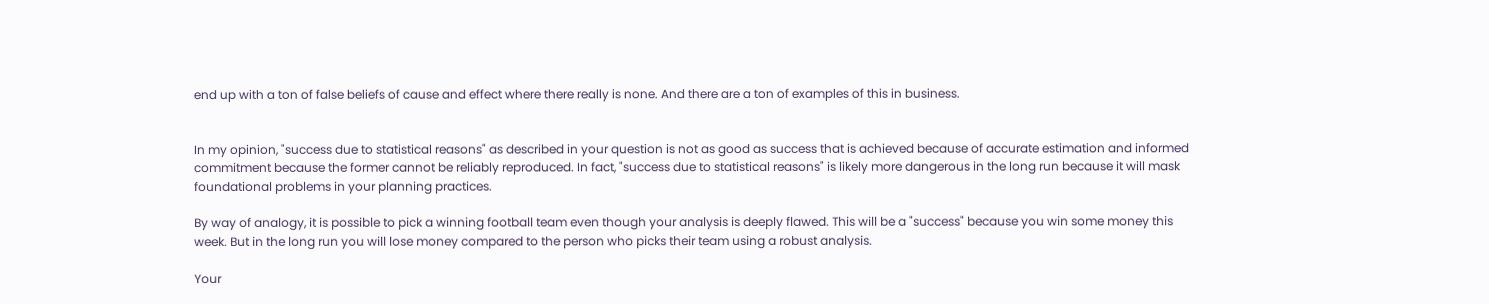end up with a ton of false beliefs of cause and effect where there really is none. And there are a ton of examples of this in business.


In my opinion, "success due to statistical reasons" as described in your question is not as good as success that is achieved because of accurate estimation and informed commitment because the former cannot be reliably reproduced. In fact, "success due to statistical reasons" is likely more dangerous in the long run because it will mask foundational problems in your planning practices.

By way of analogy, it is possible to pick a winning football team even though your analysis is deeply flawed. This will be a "success" because you win some money this week. But in the long run you will lose money compared to the person who picks their team using a robust analysis.

Your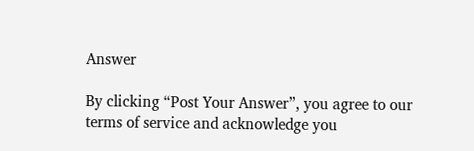Answer

By clicking “Post Your Answer”, you agree to our terms of service and acknowledge you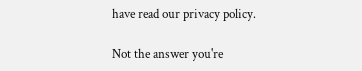have read our privacy policy.

Not the answer you're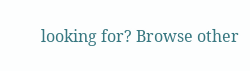looking for? Browse other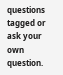questions tagged or ask your own question.